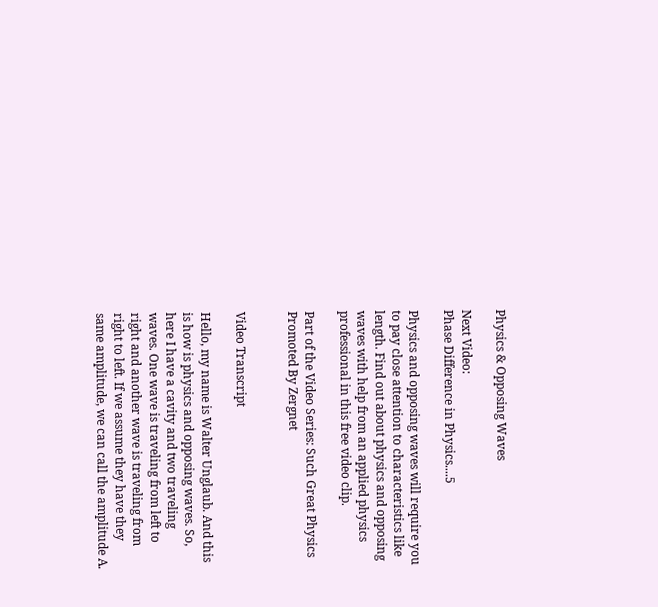Physics & Opposing Waves

Next Video:
Phase Difference in Physics....5

Physics and opposing waves will require you to pay close attention to characteristics like length. Find out about physics and opposing waves with help from an applied physics professional in this free video clip.

Part of the Video Series: Such Great Physics
Promoted By Zergnet


Video Transcript

Hello, my name is Walter Unglaub. And this is how is physics and opposing waves. So, here I have a cavity and two traveling waves. One wave is traveling from left to right and another wave is traveling from right to left. If we assume they have they same amplitude, we can call the amplitude A.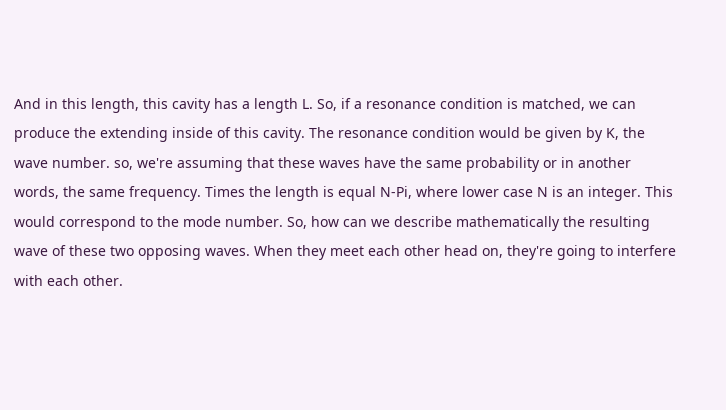And in this length, this cavity has a length L. So, if a resonance condition is matched, we can produce the extending inside of this cavity. The resonance condition would be given by K, the wave number. so, we're assuming that these waves have the same probability or in another words, the same frequency. Times the length is equal N-Pi, where lower case N is an integer. This would correspond to the mode number. So, how can we describe mathematically the resulting wave of these two opposing waves. When they meet each other head on, they're going to interfere with each other.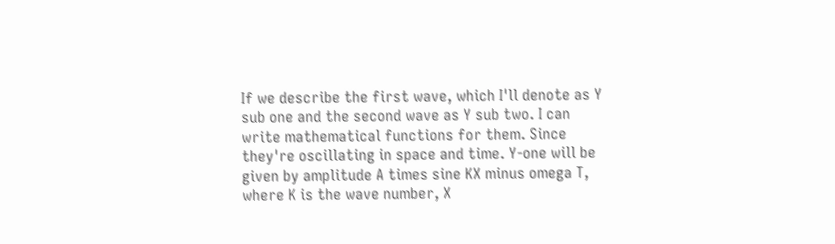If we describe the first wave, which I'll denote as Y sub one and the second wave as Y sub two. I can write mathematical functions for them. Since they're oscillating in space and time. Y-one will be given by amplitude A times sine KX minus omega T, where K is the wave number, X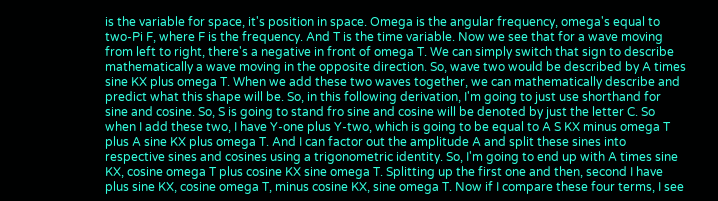is the variable for space, it's position in space. Omega is the angular frequency, omega's equal to two-Pi F, where F is the frequency. And T is the time variable. Now we see that for a wave moving from left to right, there's a negative in front of omega T. We can simply switch that sign to describe mathematically a wave moving in the opposite direction. So, wave two would be described by A times sine KX plus omega T. When we add these two waves together, we can mathematically describe and predict what this shape will be. So, in this following derivation, I'm going to just use shorthand for sine and cosine. So, S is going to stand fro sine and cosine will be denoted by just the letter C. So when I add these two, I have Y-one plus Y-two, which is going to be equal to A S KX minus omega T plus A sine KX plus omega T. And I can factor out the amplitude A and split these sines into respective sines and cosines using a trigonometric identity. So, I'm going to end up with A times sine KX, cosine omega T plus cosine KX sine omega T. Splitting up the first one and then, second I have plus sine KX, cosine omega T, minus cosine KX, sine omega T. Now if I compare these four terms, I see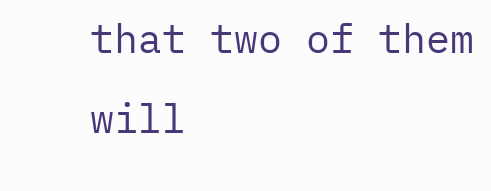that two of them will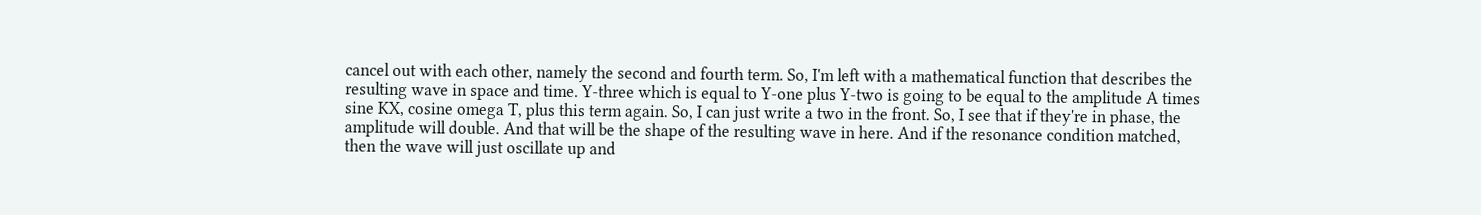cancel out with each other, namely the second and fourth term. So, I'm left with a mathematical function that describes the resulting wave in space and time. Y-three which is equal to Y-one plus Y-two is going to be equal to the amplitude A times sine KX, cosine omega T, plus this term again. So, I can just write a two in the front. So, I see that if they're in phase, the amplitude will double. And that will be the shape of the resulting wave in here. And if the resonance condition matched, then the wave will just oscillate up and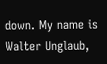down. My name is Walter Unglaub,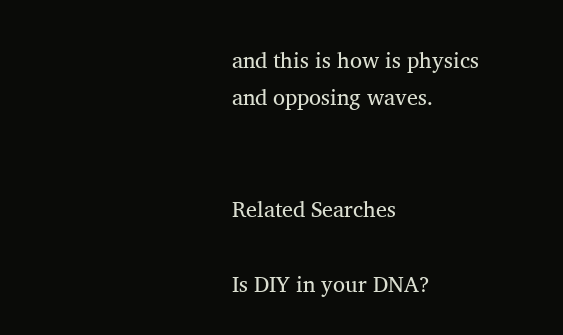and this is how is physics and opposing waves.


Related Searches

Is DIY in your DNA?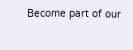Become part of our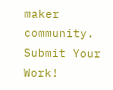maker community.
Submit Your Work!